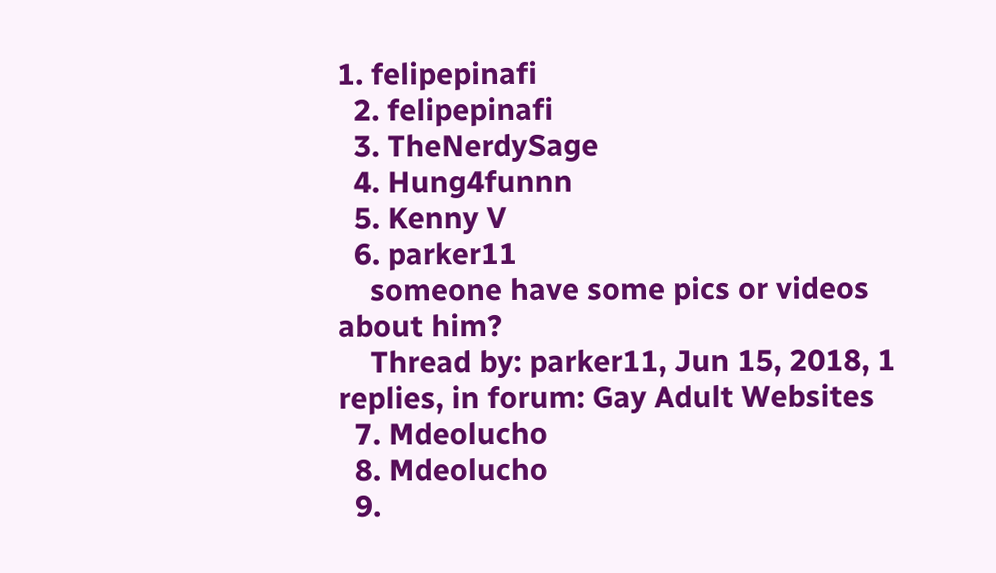1. felipepinafi
  2. felipepinafi
  3. TheNerdySage
  4. Hung4funnn
  5. Kenny V
  6. parker11
    someone have some pics or videos about him?
    Thread by: parker11, Jun 15, 2018, 1 replies, in forum: Gay Adult Websites
  7. Mdeolucho
  8. Mdeolucho
  9.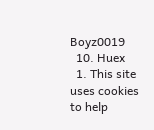Boyz0019
  10. Huex
  1. This site uses cookies to help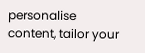personalise content, tailor your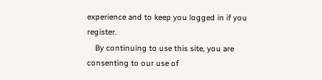experience and to keep you logged in if you register.
    By continuing to use this site, you are consenting to our use of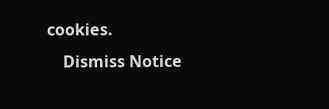cookies.
    Dismiss Notice